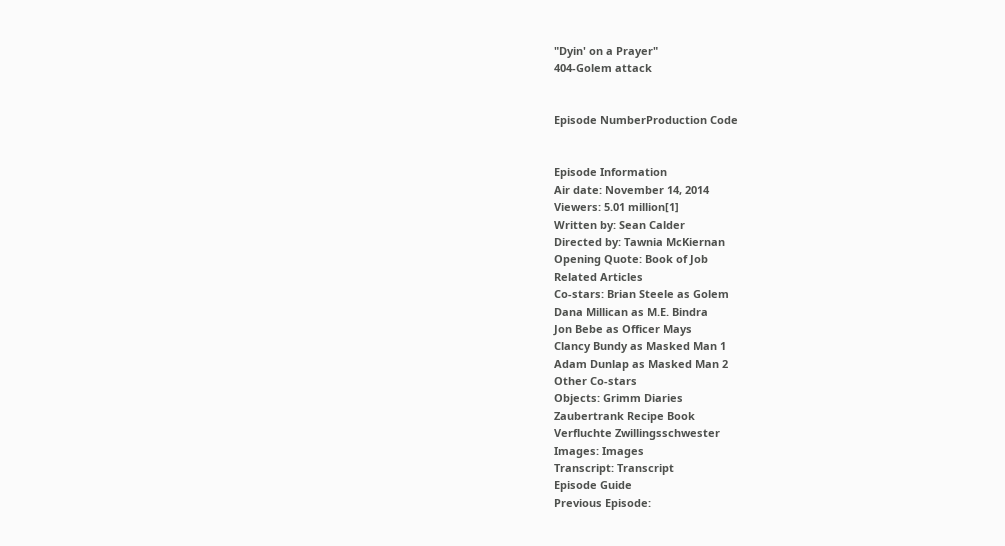"Dyin' on a Prayer"
404-Golem attack


Episode NumberProduction Code


Episode Information
Air date: November 14, 2014
Viewers: 5.01 million[1]
Written by: Sean Calder
Directed by: Tawnia McKiernan
Opening Quote: Book of Job
Related Articles
Co-stars: Brian Steele as Golem
Dana Millican as M.E. Bindra
Jon Bebe as Officer Mays
Clancy Bundy as Masked Man 1
Adam Dunlap as Masked Man 2
Other Co-stars
Objects: Grimm Diaries
Zaubertrank Recipe Book
Verfluchte Zwillingsschwester
Images: Images
Transcript: Transcript
Episode Guide
Previous Episode: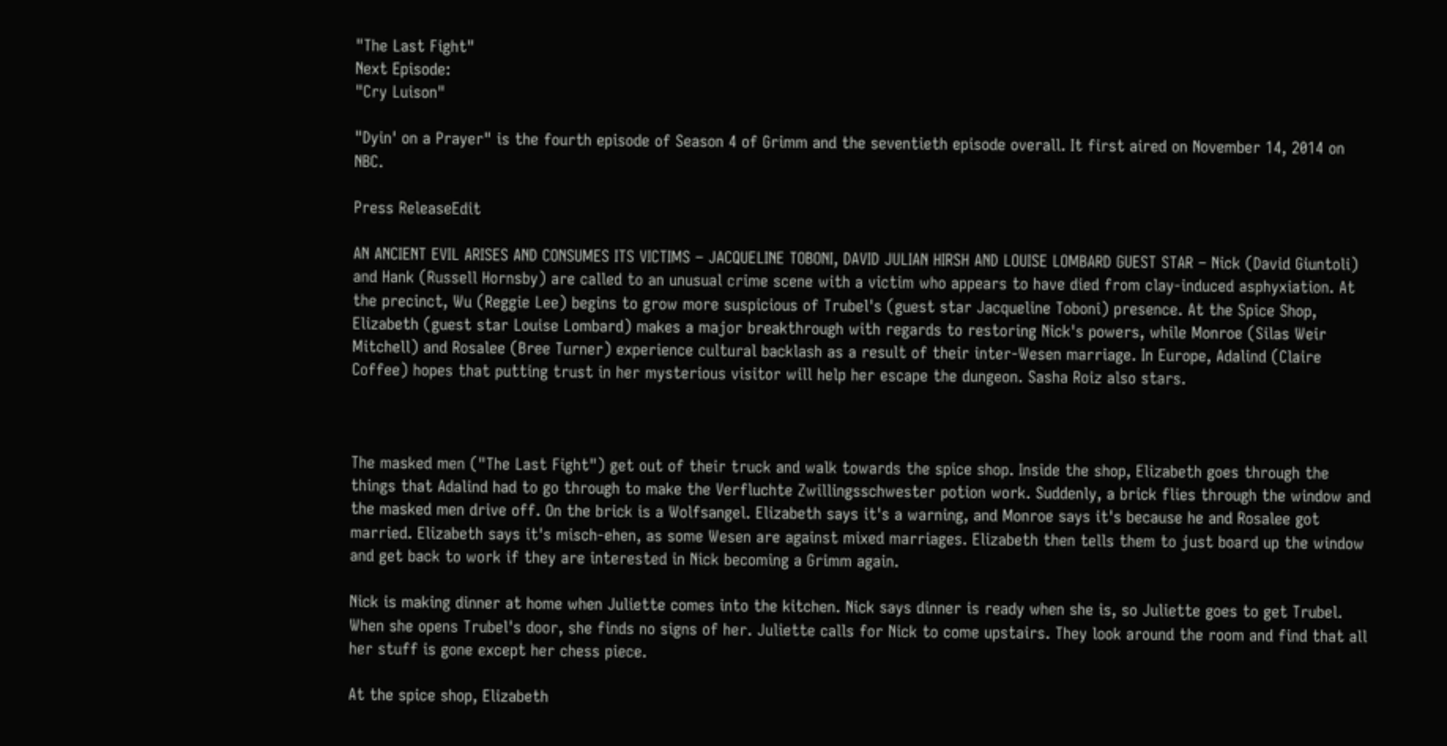"The Last Fight"
Next Episode:
"Cry Luison"

"Dyin' on a Prayer" is the fourth episode of Season 4 of Grimm and the seventieth episode overall. It first aired on November 14, 2014 on NBC.

Press ReleaseEdit

AN ANCIENT EVIL ARISES AND CONSUMES ITS VICTIMS – JACQUELINE TOBONI, DAVID JULIAN HIRSH AND LOUISE LOMBARD GUEST STAR – Nick (David Giuntoli) and Hank (Russell Hornsby) are called to an unusual crime scene with a victim who appears to have died from clay-induced asphyxiation. At the precinct, Wu (Reggie Lee) begins to grow more suspicious of Trubel's (guest star Jacqueline Toboni) presence. At the Spice Shop, Elizabeth (guest star Louise Lombard) makes a major breakthrough with regards to restoring Nick's powers, while Monroe (Silas Weir Mitchell) and Rosalee (Bree Turner) experience cultural backlash as a result of their inter-Wesen marriage. In Europe, Adalind (Claire Coffee) hopes that putting trust in her mysterious visitor will help her escape the dungeon. Sasha Roiz also stars.



The masked men ("The Last Fight") get out of their truck and walk towards the spice shop. Inside the shop, Elizabeth goes through the things that Adalind had to go through to make the Verfluchte Zwillingsschwester potion work. Suddenly, a brick flies through the window and the masked men drive off. On the brick is a Wolfsangel. Elizabeth says it's a warning, and Monroe says it's because he and Rosalee got married. Elizabeth says it's misch-ehen, as some Wesen are against mixed marriages. Elizabeth then tells them to just board up the window and get back to work if they are interested in Nick becoming a Grimm again.

Nick is making dinner at home when Juliette comes into the kitchen. Nick says dinner is ready when she is, so Juliette goes to get Trubel. When she opens Trubel's door, she finds no signs of her. Juliette calls for Nick to come upstairs. They look around the room and find that all her stuff is gone except her chess piece.

At the spice shop, Elizabeth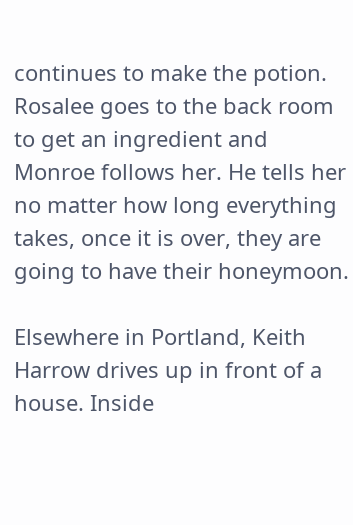continues to make the potion. Rosalee goes to the back room to get an ingredient and Monroe follows her. He tells her no matter how long everything takes, once it is over, they are going to have their honeymoon.

Elsewhere in Portland, Keith Harrow drives up in front of a house. Inside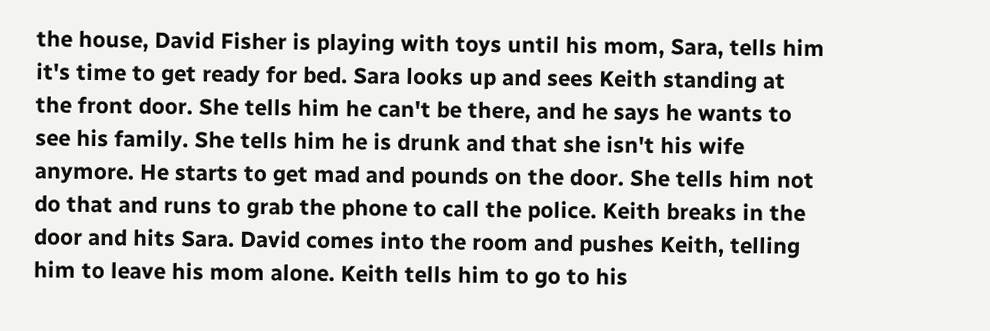the house, David Fisher is playing with toys until his mom, Sara, tells him it's time to get ready for bed. Sara looks up and sees Keith standing at the front door. She tells him he can't be there, and he says he wants to see his family. She tells him he is drunk and that she isn't his wife anymore. He starts to get mad and pounds on the door. She tells him not do that and runs to grab the phone to call the police. Keith breaks in the door and hits Sara. David comes into the room and pushes Keith, telling him to leave his mom alone. Keith tells him to go to his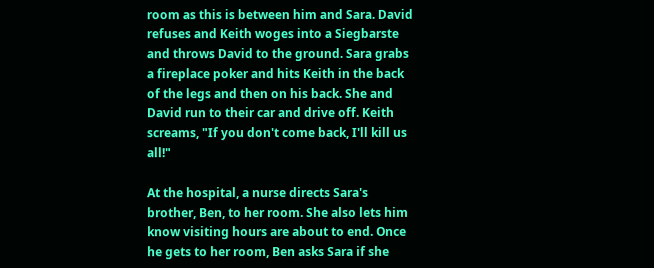room as this is between him and Sara. David refuses and Keith woges into a Siegbarste and throws David to the ground. Sara grabs a fireplace poker and hits Keith in the back of the legs and then on his back. She and David run to their car and drive off. Keith screams, "If you don't come back, I'll kill us all!"

At the hospital, a nurse directs Sara's brother, Ben, to her room. She also lets him know visiting hours are about to end. Once he gets to her room, Ben asks Sara if she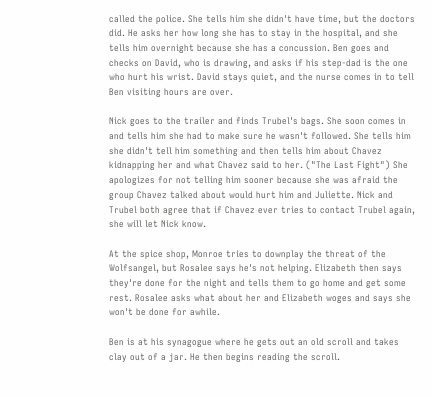called the police. She tells him she didn't have time, but the doctors did. He asks her how long she has to stay in the hospital, and she tells him overnight because she has a concussion. Ben goes and checks on David, who is drawing, and asks if his step-dad is the one who hurt his wrist. David stays quiet, and the nurse comes in to tell Ben visiting hours are over.

Nick goes to the trailer and finds Trubel's bags. She soon comes in and tells him she had to make sure he wasn't followed. She tells him she didn't tell him something and then tells him about Chavez kidnapping her and what Chavez said to her. ("The Last Fight") She apologizes for not telling him sooner because she was afraid the group Chavez talked about would hurt him and Juliette. Nick and Trubel both agree that if Chavez ever tries to contact Trubel again, she will let Nick know.

At the spice shop, Monroe tries to downplay the threat of the Wolfsangel, but Rosalee says he's not helping. Elizabeth then says they're done for the night and tells them to go home and get some rest. Rosalee asks what about her and Elizabeth woges and says she won't be done for awhile.

Ben is at his synagogue where he gets out an old scroll and takes clay out of a jar. He then begins reading the scroll.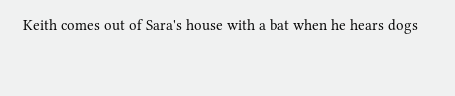Keith comes out of Sara's house with a bat when he hears dogs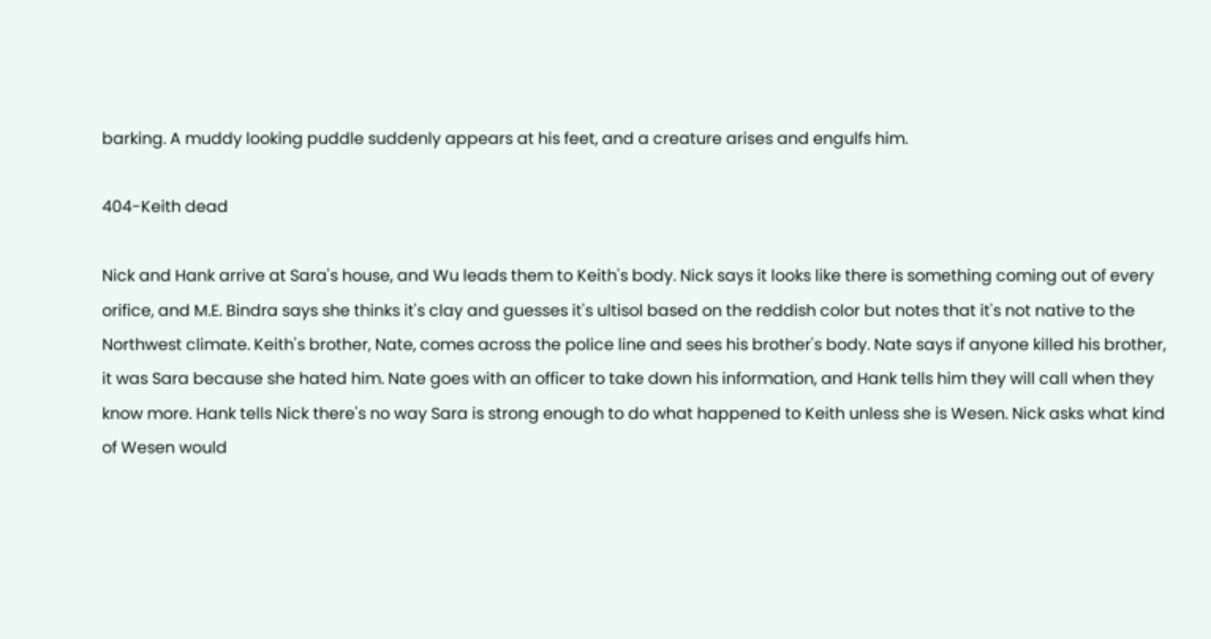barking. A muddy looking puddle suddenly appears at his feet, and a creature arises and engulfs him.

404-Keith dead

Nick and Hank arrive at Sara's house, and Wu leads them to Keith's body. Nick says it looks like there is something coming out of every orifice, and M.E. Bindra says she thinks it's clay and guesses it's ultisol based on the reddish color but notes that it's not native to the Northwest climate. Keith's brother, Nate, comes across the police line and sees his brother's body. Nate says if anyone killed his brother, it was Sara because she hated him. Nate goes with an officer to take down his information, and Hank tells him they will call when they know more. Hank tells Nick there's no way Sara is strong enough to do what happened to Keith unless she is Wesen. Nick asks what kind of Wesen would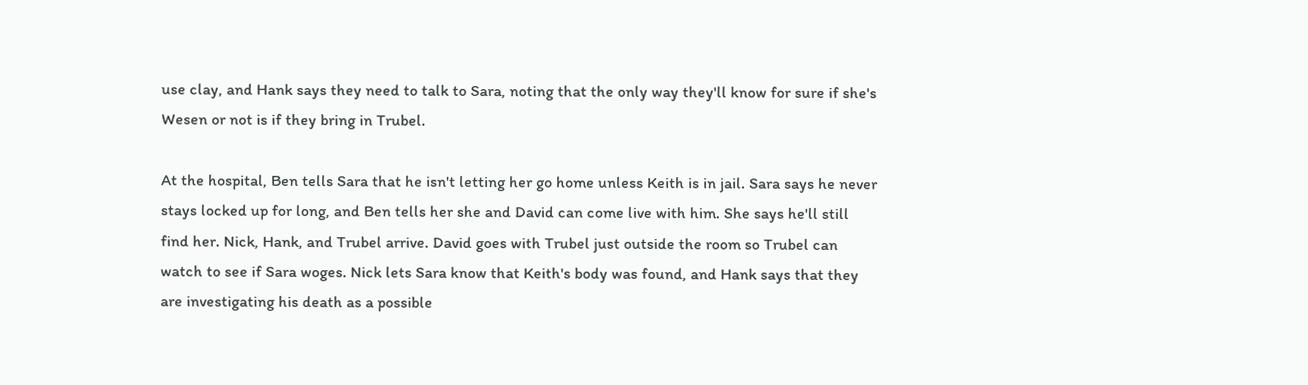use clay, and Hank says they need to talk to Sara, noting that the only way they'll know for sure if she's Wesen or not is if they bring in Trubel.

At the hospital, Ben tells Sara that he isn't letting her go home unless Keith is in jail. Sara says he never stays locked up for long, and Ben tells her she and David can come live with him. She says he'll still find her. Nick, Hank, and Trubel arrive. David goes with Trubel just outside the room so Trubel can watch to see if Sara woges. Nick lets Sara know that Keith's body was found, and Hank says that they are investigating his death as a possible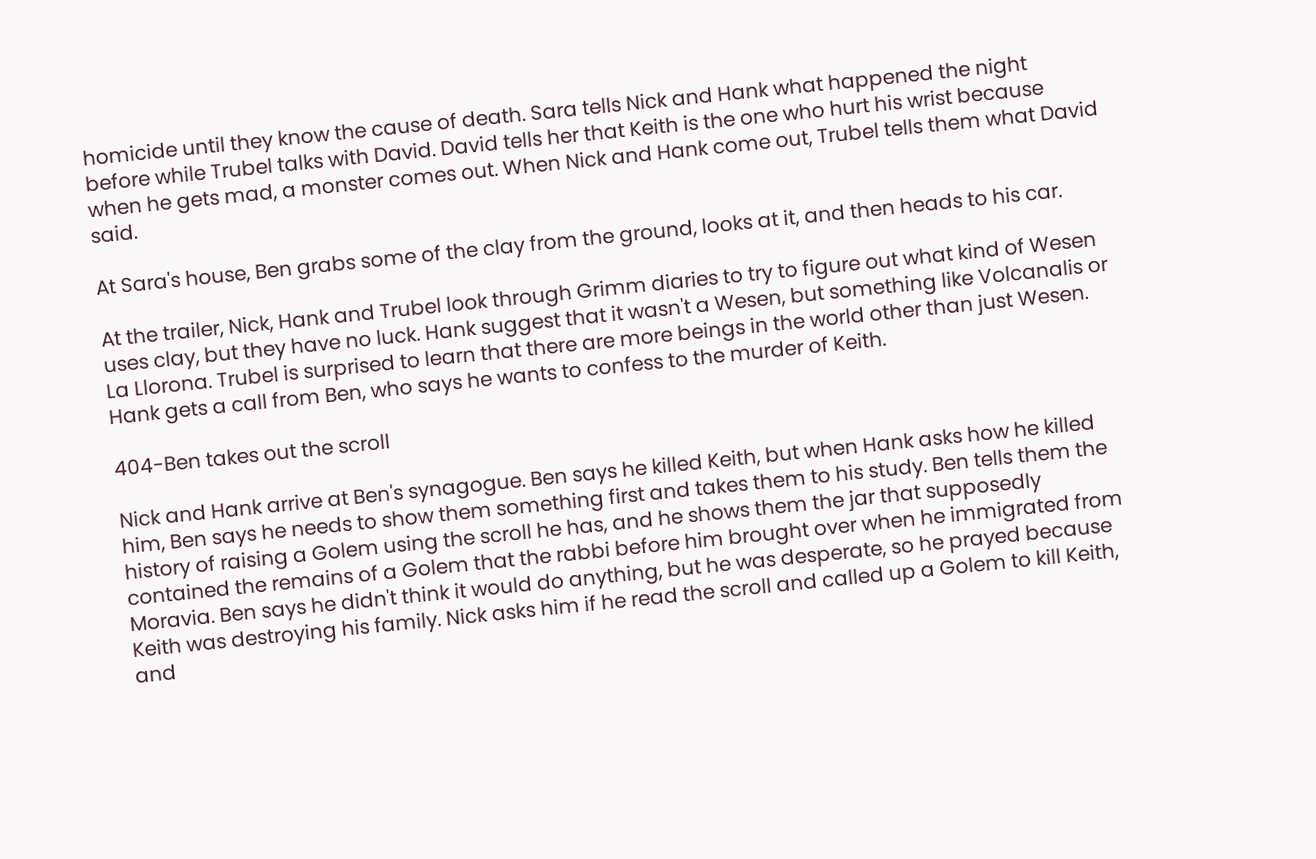homicide until they know the cause of death. Sara tells Nick and Hank what happened the night before while Trubel talks with David. David tells her that Keith is the one who hurt his wrist because when he gets mad, a monster comes out. When Nick and Hank come out, Trubel tells them what David said.

At Sara's house, Ben grabs some of the clay from the ground, looks at it, and then heads to his car.

At the trailer, Nick, Hank and Trubel look through Grimm diaries to try to figure out what kind of Wesen uses clay, but they have no luck. Hank suggest that it wasn't a Wesen, but something like Volcanalis or La Llorona. Trubel is surprised to learn that there are more beings in the world other than just Wesen. Hank gets a call from Ben, who says he wants to confess to the murder of Keith.

404-Ben takes out the scroll

Nick and Hank arrive at Ben's synagogue. Ben says he killed Keith, but when Hank asks how he killed him, Ben says he needs to show them something first and takes them to his study. Ben tells them the history of raising a Golem using the scroll he has, and he shows them the jar that supposedly contained the remains of a Golem that the rabbi before him brought over when he immigrated from Moravia. Ben says he didn't think it would do anything, but he was desperate, so he prayed because Keith was destroying his family. Nick asks him if he read the scroll and called up a Golem to kill Keith, and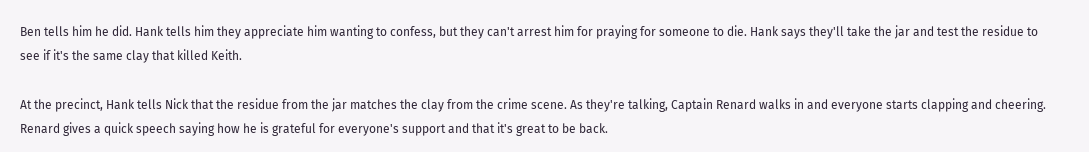Ben tells him he did. Hank tells him they appreciate him wanting to confess, but they can't arrest him for praying for someone to die. Hank says they'll take the jar and test the residue to see if it's the same clay that killed Keith.

At the precinct, Hank tells Nick that the residue from the jar matches the clay from the crime scene. As they're talking, Captain Renard walks in and everyone starts clapping and cheering. Renard gives a quick speech saying how he is grateful for everyone's support and that it's great to be back.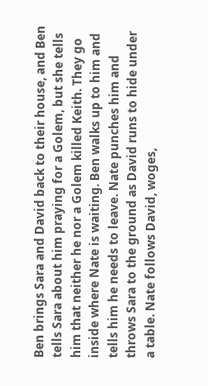Ben brings Sara and David back to their house, and Ben tells Sara about him praying for a Golem, but she tells him that neither he nor a Golem killed Keith. They go inside where Nate is waiting. Ben walks up to him and tells him he needs to leave. Nate punches him and throws Sara to the ground as David runs to hide under a table. Nate follows David, woges,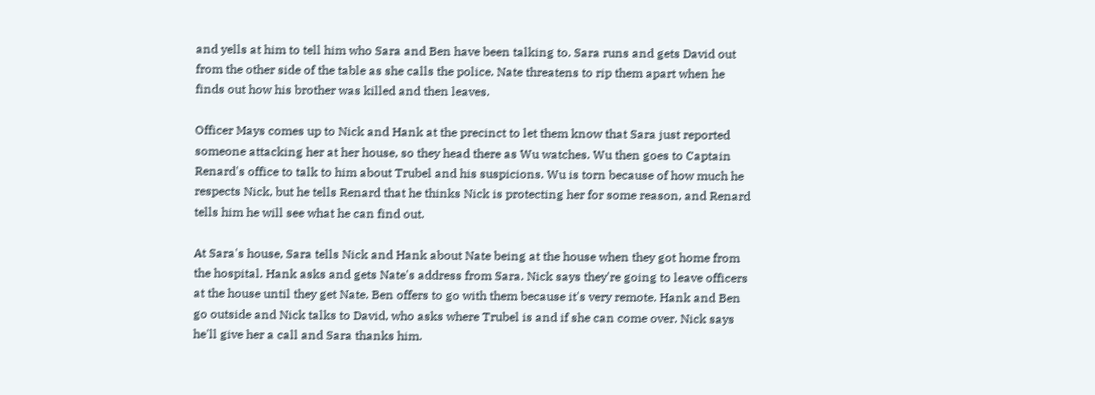and yells at him to tell him who Sara and Ben have been talking to. Sara runs and gets David out from the other side of the table as she calls the police. Nate threatens to rip them apart when he finds out how his brother was killed and then leaves.

Officer Mays comes up to Nick and Hank at the precinct to let them know that Sara just reported someone attacking her at her house, so they head there as Wu watches. Wu then goes to Captain Renard's office to talk to him about Trubel and his suspicions. Wu is torn because of how much he respects Nick, but he tells Renard that he thinks Nick is protecting her for some reason, and Renard tells him he will see what he can find out.

At Sara's house, Sara tells Nick and Hank about Nate being at the house when they got home from the hospital. Hank asks and gets Nate's address from Sara. Nick says they're going to leave officers at the house until they get Nate. Ben offers to go with them because it's very remote. Hank and Ben go outside and Nick talks to David, who asks where Trubel is and if she can come over. Nick says he'll give her a call and Sara thanks him.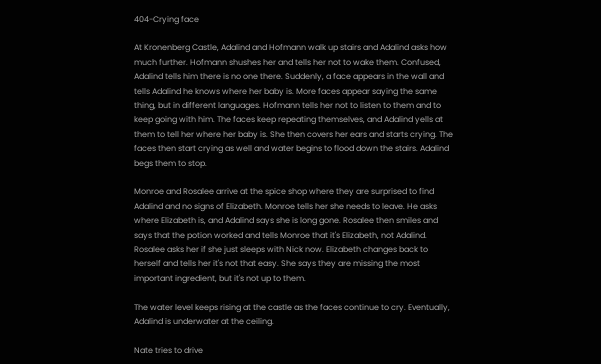404-Crying face

At Kronenberg Castle, Adalind and Hofmann walk up stairs and Adalind asks how much further. Hofmann shushes her and tells her not to wake them. Confused, Adalind tells him there is no one there. Suddenly, a face appears in the wall and tells Adalind he knows where her baby is. More faces appear saying the same thing, but in different languages. Hofmann tells her not to listen to them and to keep going with him. The faces keep repeating themselves, and Adalind yells at them to tell her where her baby is. She then covers her ears and starts crying. The faces then start crying as well and water begins to flood down the stairs. Adalind begs them to stop.

Monroe and Rosalee arrive at the spice shop where they are surprised to find Adalind and no signs of Elizabeth. Monroe tells her she needs to leave. He asks where Elizabeth is, and Adalind says she is long gone. Rosalee then smiles and says that the potion worked and tells Monroe that it's Elizabeth, not Adalind. Rosalee asks her if she just sleeps with Nick now. Elizabeth changes back to herself and tells her it's not that easy. She says they are missing the most important ingredient, but it's not up to them.

The water level keeps rising at the castle as the faces continue to cry. Eventually, Adalind is underwater at the ceiling.

Nate tries to drive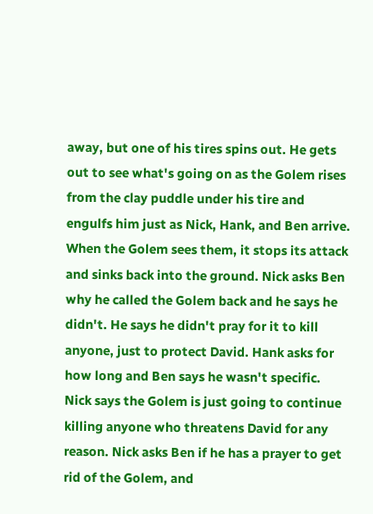away, but one of his tires spins out. He gets out to see what's going on as the Golem rises from the clay puddle under his tire and engulfs him just as Nick, Hank, and Ben arrive. When the Golem sees them, it stops its attack and sinks back into the ground. Nick asks Ben why he called the Golem back and he says he didn't. He says he didn't pray for it to kill anyone, just to protect David. Hank asks for how long and Ben says he wasn't specific. Nick says the Golem is just going to continue killing anyone who threatens David for any reason. Nick asks Ben if he has a prayer to get rid of the Golem, and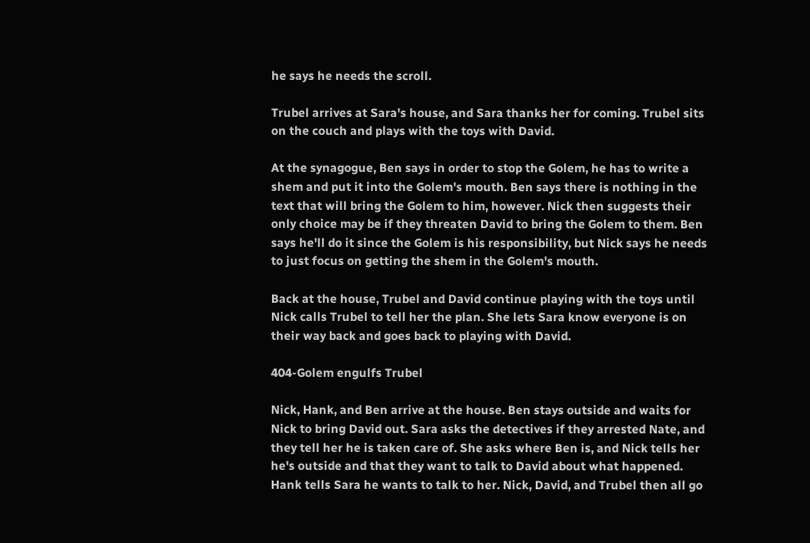he says he needs the scroll.

Trubel arrives at Sara's house, and Sara thanks her for coming. Trubel sits on the couch and plays with the toys with David.

At the synagogue, Ben says in order to stop the Golem, he has to write a shem and put it into the Golem's mouth. Ben says there is nothing in the text that will bring the Golem to him, however. Nick then suggests their only choice may be if they threaten David to bring the Golem to them. Ben says he'll do it since the Golem is his responsibility, but Nick says he needs to just focus on getting the shem in the Golem's mouth.

Back at the house, Trubel and David continue playing with the toys until Nick calls Trubel to tell her the plan. She lets Sara know everyone is on their way back and goes back to playing with David.

404-Golem engulfs Trubel

Nick, Hank, and Ben arrive at the house. Ben stays outside and waits for Nick to bring David out. Sara asks the detectives if they arrested Nate, and they tell her he is taken care of. She asks where Ben is, and Nick tells her he's outside and that they want to talk to David about what happened. Hank tells Sara he wants to talk to her. Nick, David, and Trubel then all go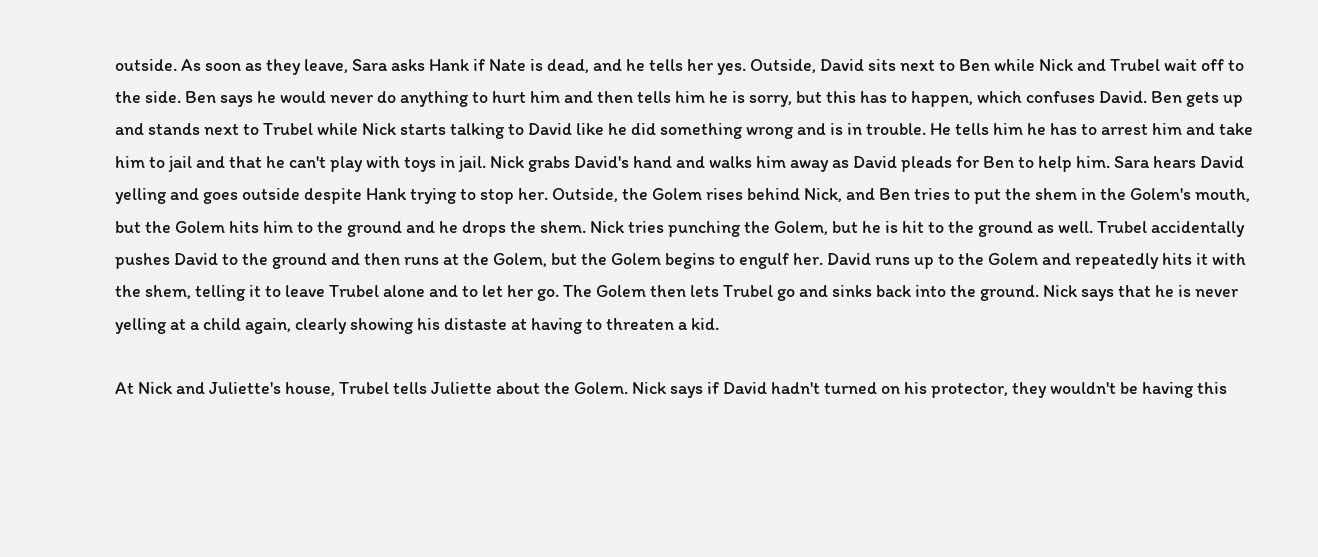outside. As soon as they leave, Sara asks Hank if Nate is dead, and he tells her yes. Outside, David sits next to Ben while Nick and Trubel wait off to the side. Ben says he would never do anything to hurt him and then tells him he is sorry, but this has to happen, which confuses David. Ben gets up and stands next to Trubel while Nick starts talking to David like he did something wrong and is in trouble. He tells him he has to arrest him and take him to jail and that he can't play with toys in jail. Nick grabs David's hand and walks him away as David pleads for Ben to help him. Sara hears David yelling and goes outside despite Hank trying to stop her. Outside, the Golem rises behind Nick, and Ben tries to put the shem in the Golem's mouth, but the Golem hits him to the ground and he drops the shem. Nick tries punching the Golem, but he is hit to the ground as well. Trubel accidentally pushes David to the ground and then runs at the Golem, but the Golem begins to engulf her. David runs up to the Golem and repeatedly hits it with the shem, telling it to leave Trubel alone and to let her go. The Golem then lets Trubel go and sinks back into the ground. Nick says that he is never yelling at a child again, clearly showing his distaste at having to threaten a kid.

At Nick and Juliette's house, Trubel tells Juliette about the Golem. Nick says if David hadn't turned on his protector, they wouldn't be having this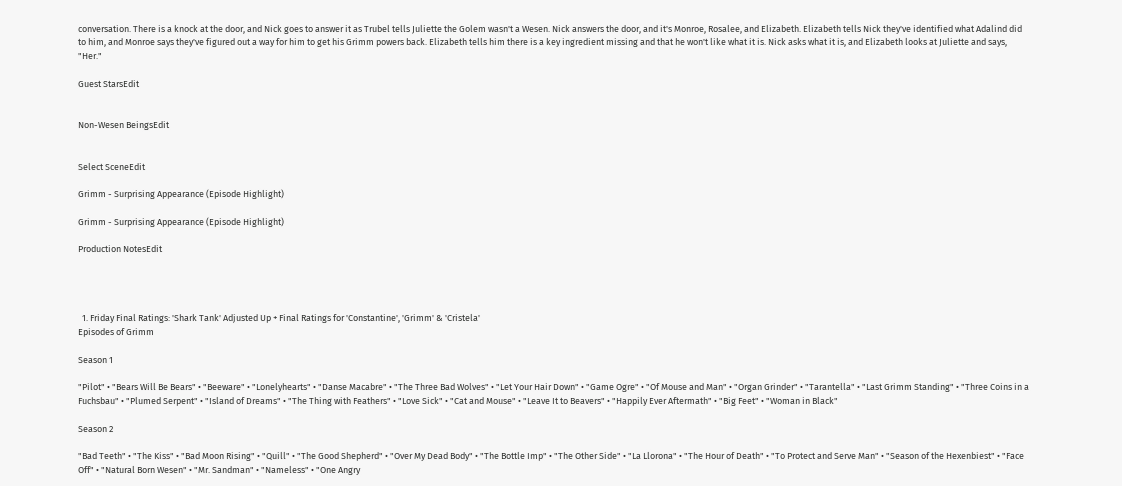conversation. There is a knock at the door, and Nick goes to answer it as Trubel tells Juliette the Golem wasn't a Wesen. Nick answers the door, and it's Monroe, Rosalee, and Elizabeth. Elizabeth tells Nick they've identified what Adalind did to him, and Monroe says they've figured out a way for him to get his Grimm powers back. Elizabeth tells him there is a key ingredient missing and that he won't like what it is. Nick asks what it is, and Elizabeth looks at Juliette and says, "Her."

Guest StarsEdit


Non-Wesen BeingsEdit


Select SceneEdit

Grimm - Surprising Appearance (Episode Highlight)

Grimm - Surprising Appearance (Episode Highlight)

Production NotesEdit




  1. Friday Final Ratings: 'Shark Tank' Adjusted Up + Final Ratings for 'Constantine', 'Grimm' & 'Cristela'
Episodes of Grimm

Season 1

"Pilot" • "Bears Will Be Bears" • "Beeware" • "Lonelyhearts" • "Danse Macabre" • "The Three Bad Wolves" • "Let Your Hair Down" • "Game Ogre" • "Of Mouse and Man" • "Organ Grinder" • "Tarantella" • "Last Grimm Standing" • "Three Coins in a Fuchsbau" • "Plumed Serpent" • "Island of Dreams" • "The Thing with Feathers" • "Love Sick" • "Cat and Mouse" • "Leave It to Beavers" • "Happily Ever Aftermath" • "Big Feet" • "Woman in Black"

Season 2

"Bad Teeth" • "The Kiss" • "Bad Moon Rising" • "Quill" • "The Good Shepherd" • "Over My Dead Body" • "The Bottle Imp" • "The Other Side" • "La Llorona" • "The Hour of Death" • "To Protect and Serve Man" • "Season of the Hexenbiest" • "Face Off" • "Natural Born Wesen" • "Mr. Sandman" • "Nameless" • "One Angry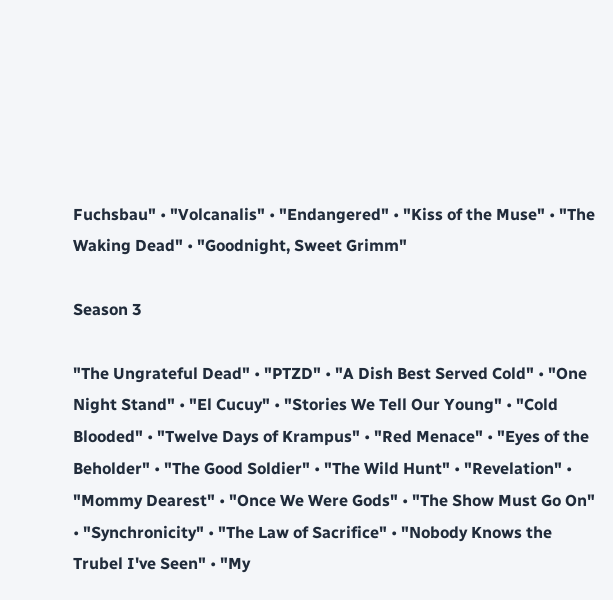Fuchsbau" • "Volcanalis" • "Endangered" • "Kiss of the Muse" • "The Waking Dead" • "Goodnight, Sweet Grimm"

Season 3

"The Ungrateful Dead" • "PTZD" • "A Dish Best Served Cold" • "One Night Stand" • "El Cucuy" • "Stories We Tell Our Young" • "Cold Blooded" • "Twelve Days of Krampus" • "Red Menace" • "Eyes of the Beholder" • "The Good Soldier" • "The Wild Hunt" • "Revelation" • "Mommy Dearest" • "Once We Were Gods" • "The Show Must Go On" • "Synchronicity" • "The Law of Sacrifice" • "Nobody Knows the Trubel I've Seen" • "My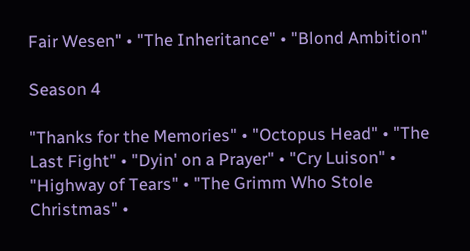Fair Wesen" • "The Inheritance" • "Blond Ambition"

Season 4

"Thanks for the Memories" • "Octopus Head" • "The Last Fight" • "Dyin' on a Prayer" • "Cry Luison" • "Highway of Tears" • "The Grimm Who Stole Christmas" •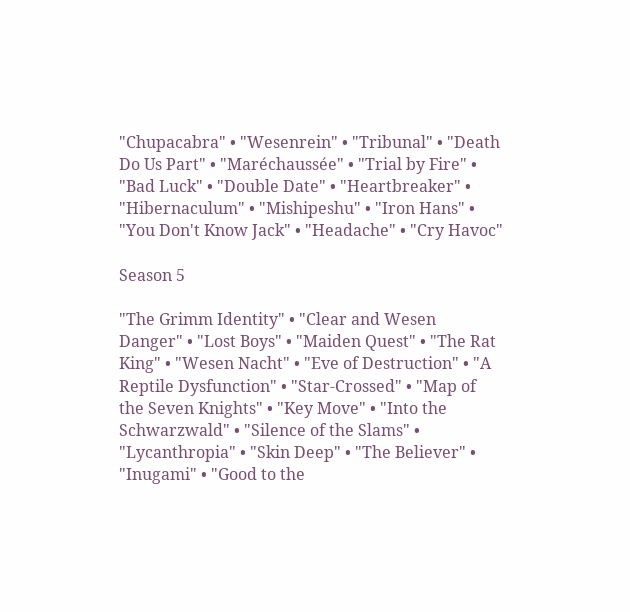"Chupacabra" • "Wesenrein" • "Tribunal" • "Death Do Us Part" • "Maréchaussée" • "Trial by Fire" • "Bad Luck" • "Double Date" • "Heartbreaker" • "Hibernaculum" • "Mishipeshu" • "Iron Hans" • "You Don't Know Jack" • "Headache" • "Cry Havoc"

Season 5

"The Grimm Identity" • "Clear and Wesen Danger" • "Lost Boys" • "Maiden Quest" • "The Rat King" • "Wesen Nacht" • "Eve of Destruction" • "A Reptile Dysfunction" • "Star-Crossed" • "Map of the Seven Knights" • "Key Move" • "Into the Schwarzwald" • "Silence of the Slams" • "Lycanthropia" • "Skin Deep" • "The Believer" • "Inugami" • "Good to the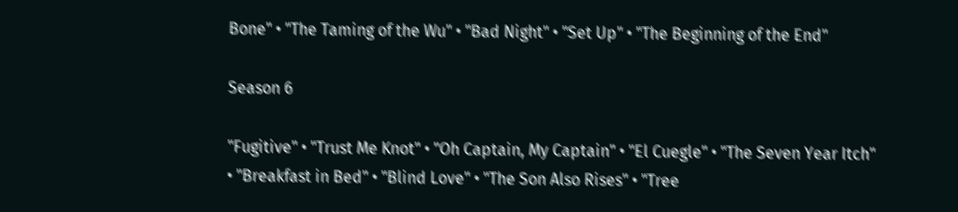Bone" • "The Taming of the Wu" • "Bad Night" • "Set Up" • "The Beginning of the End"

Season 6

"Fugitive" • "Trust Me Knot" • "Oh Captain, My Captain" • "El Cuegle" • "The Seven Year Itch" • "Breakfast in Bed" • "Blind Love" • "The Son Also Rises" • "Tree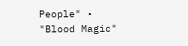People" • "Blood Magic"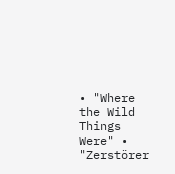• "Where the Wild Things Were" • "Zerstörer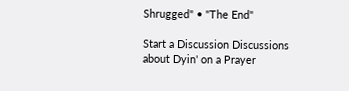Shrugged" • "The End"

Start a Discussion Discussions about Dyin' on a Prayer